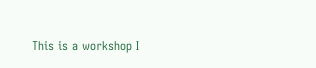This is a workshop I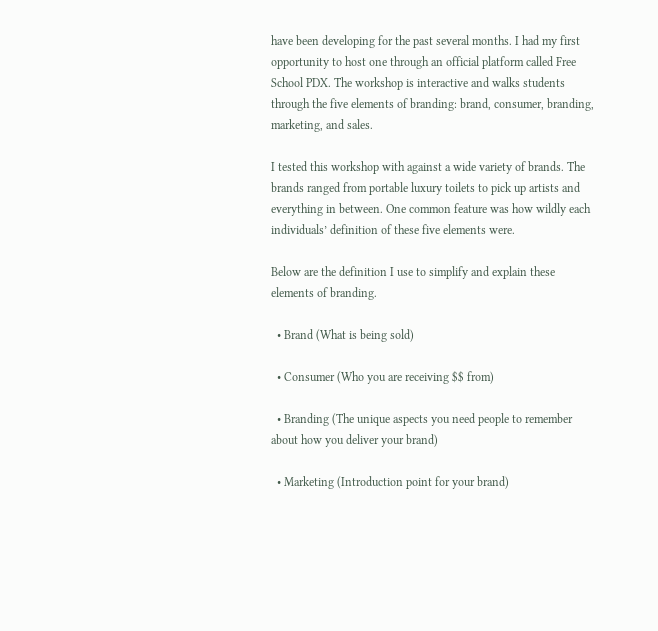have been developing for the past several months. I had my first opportunity to host one through an official platform called Free School PDX. The workshop is interactive and walks students through the five elements of branding: brand, consumer, branding, marketing, and sales.

I tested this workshop with against a wide variety of brands. The brands ranged from portable luxury toilets to pick up artists and everything in between. One common feature was how wildly each individuals’ definition of these five elements were.

Below are the definition I use to simplify and explain these elements of branding.

  • Brand (What is being sold)

  • Consumer (Who you are receiving $$ from)

  • Branding (The unique aspects you need people to remember about how you deliver your brand)

  • Marketing (Introduction point for your brand)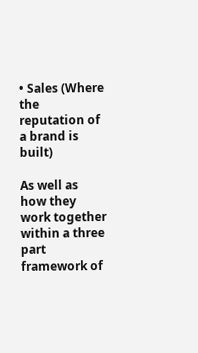• Sales (Where the reputation of a brand is built)

As well as how they work together within a three part framework of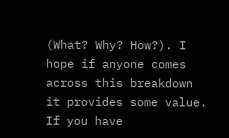(What? Why? How?). I hope if anyone comes across this breakdown it provides some value. If you have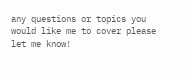any questions or topics you would like me to cover please let me know!